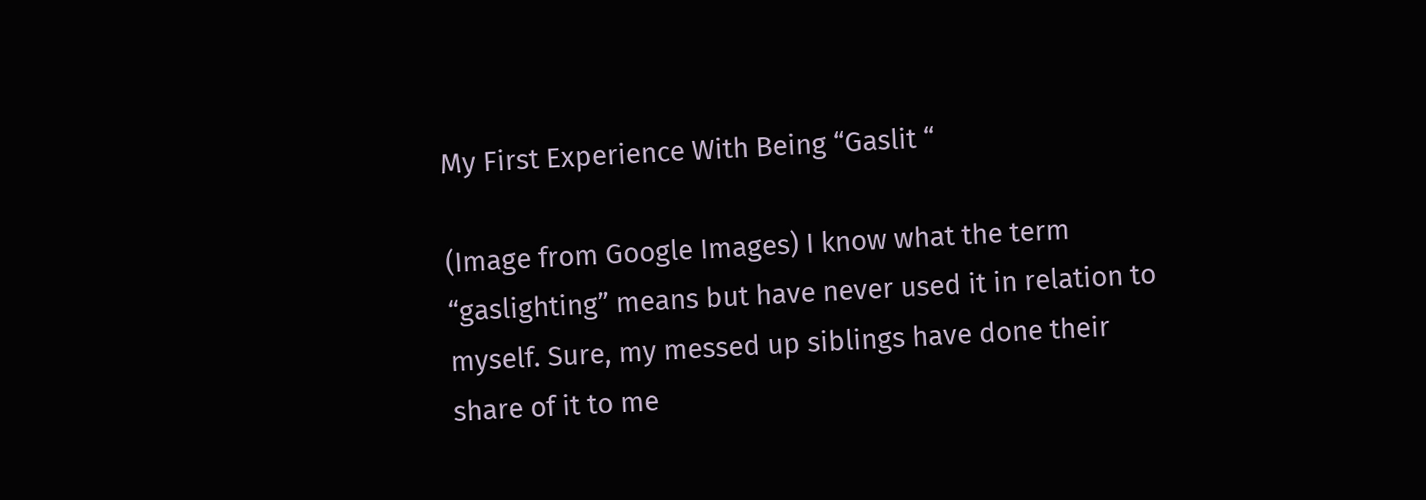My First Experience With Being “Gaslit “

(Image from Google Images) I know what the term “gaslighting” means but have never used it in relation to myself. Sure, my messed up siblings have done their share of it to me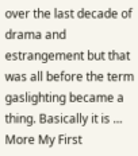over the last decade of drama and estrangement but that was all before the term gaslighting became a thing. Basically it is … More My First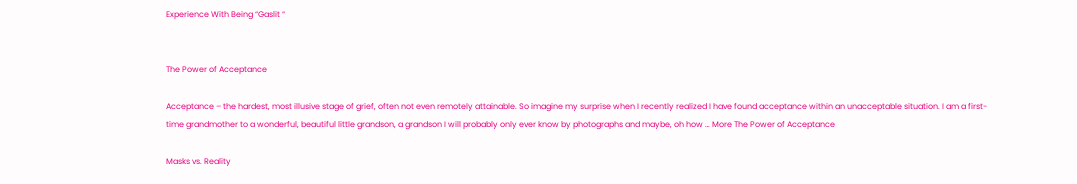Experience With Being “Gaslit “


The Power of Acceptance

Acceptance – the hardest, most illusive stage of grief, often not even remotely attainable. So imagine my surprise when I recently realized I have found acceptance within an unacceptable situation. I am a first-time grandmother to a wonderful, beautiful little grandson, a grandson I will probably only ever know by photographs and maybe, oh how … More The Power of Acceptance

Masks vs. Reality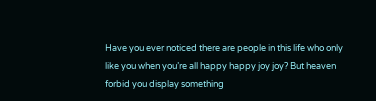Have you ever noticed there are people in this life who only like you when you’re all happy happy joy joy? But heaven forbid you display something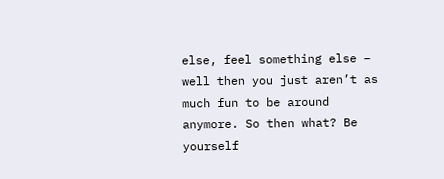else, feel something else – well then you just aren’t as much fun to be around anymore. So then what? Be yourself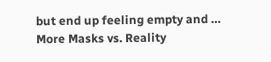but end up feeling empty and … More Masks vs. Reality